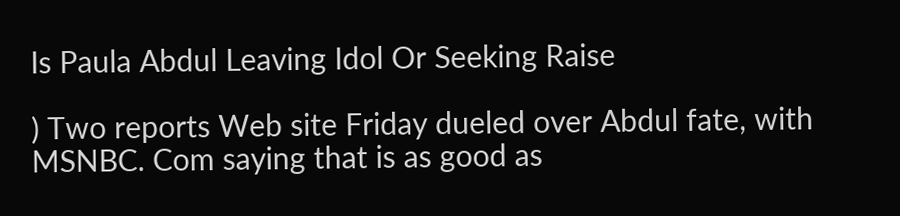Is Paula Abdul Leaving Idol Or Seeking Raise

) Two reports Web site Friday dueled over Abdul fate, with MSNBC. Com saying that is as good as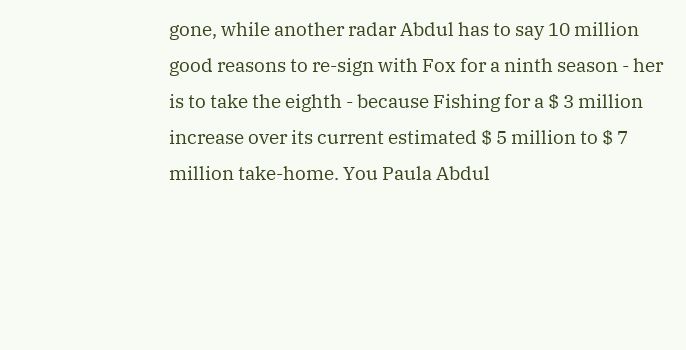gone, while another radar Abdul has to say 10 million good reasons to re-sign with Fox for a ninth season - her is to take the eighth - because Fishing for a $ 3 million increase over its current estimated $ 5 million to $ 7 million take-home. You Paula Abdul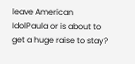leave American IdolPaula or is about to get a huge raise to stay?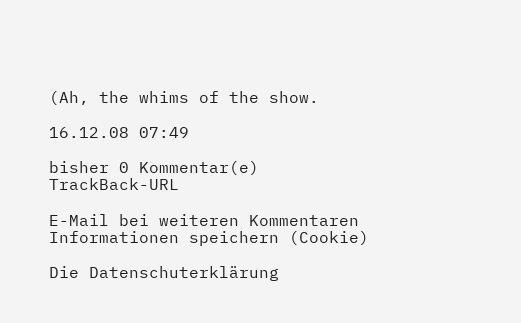(Ah, the whims of the show.

16.12.08 07:49

bisher 0 Kommentar(e)     TrackBack-URL

E-Mail bei weiteren Kommentaren
Informationen speichern (Cookie)

Die Datenschuterklärung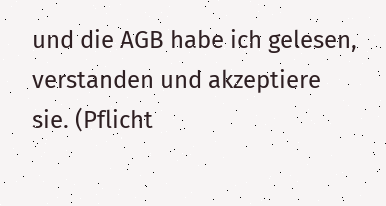und die AGB habe ich gelesen, verstanden und akzeptiere sie. (Pflicht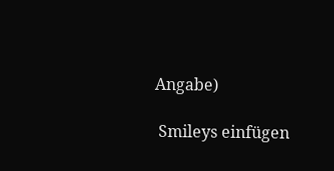Angabe)

 Smileys einfügen